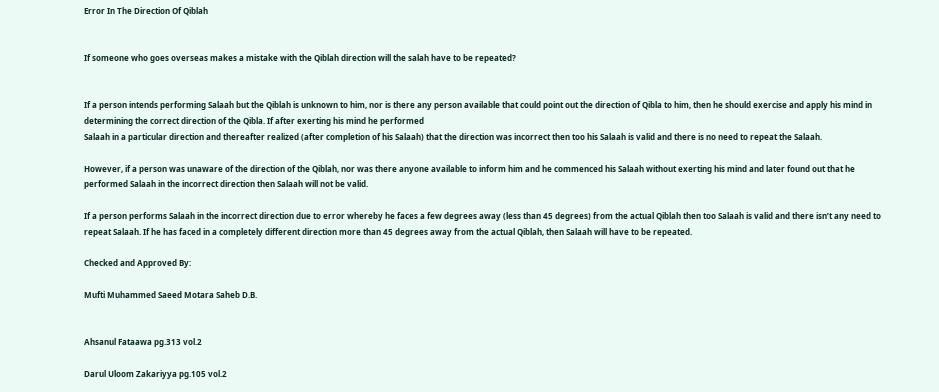Error In The Direction Of Qiblah


If someone who goes overseas makes a mistake with the Qiblah direction will the salah have to be repeated?


If a person intends performing Salaah but the Qiblah is unknown to him, nor is there any person available that could point out the direction of Qibla to him, then he should exercise and apply his mind in determining the correct direction of the Qibla. If after exerting his mind he performed
Salaah in a particular direction and thereafter realized (after completion of his Salaah) that the direction was incorrect then too his Salaah is valid and there is no need to repeat the Salaah.

However, if a person was unaware of the direction of the Qiblah, nor was there anyone available to inform him and he commenced his Salaah without exerting his mind and later found out that he performed Salaah in the incorrect direction then Salaah will not be valid.

If a person performs Salaah in the incorrect direction due to error whereby he faces a few degrees away (less than 45 degrees) from the actual Qiblah then too Salaah is valid and there isn’t any need to repeat Salaah. If he has faced in a completely different direction more than 45 degrees away from the actual Qiblah, then Salaah will have to be repeated.

Checked and Approved By:

Mufti Muhammed Saeed Motara Saheb D.B.


Ahsanul Fataawa pg.313 vol.2

Darul Uloom Zakariyya pg.105 vol.2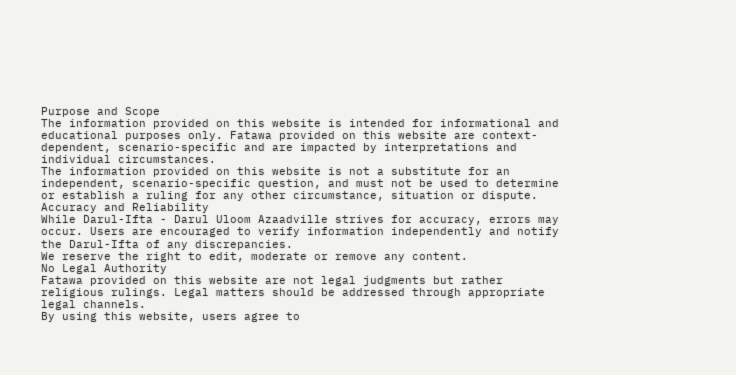Purpose and Scope
The information provided on this website is intended for informational and educational purposes only. Fatawa provided on this website are context-dependent, scenario-specific and are impacted by interpretations and individual circumstances.
The information provided on this website is not a substitute for an independent, scenario-specific question, and must not be used to determine or establish a ruling for any other circumstance, situation or dispute.
Accuracy and Reliability
While Darul-Ifta - Darul Uloom Azaadville strives for accuracy, errors may occur. Users are encouraged to verify information independently and notify the Darul-Ifta of any discrepancies.
We reserve the right to edit, moderate or remove any content.
No Legal Authority
Fatawa provided on this website are not legal judgments but rather religious rulings. Legal matters should be addressed through appropriate legal channels.
By using this website, users agree to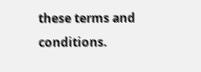these terms and conditions.